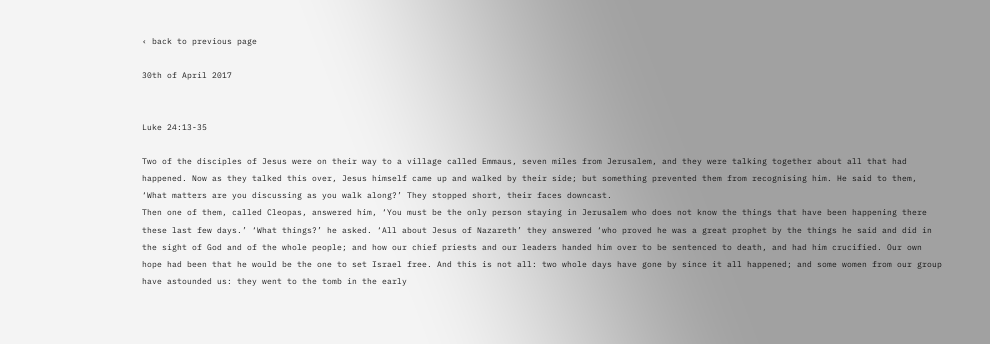‹ back to previous page

30th of April 2017


Luke 24:13-35

Two of the disciples of Jesus were on their way to a village called Emmaus, seven miles from Jerusalem, and they were talking together about all that had happened. Now as they talked this over, Jesus himself came up and walked by their side; but something prevented them from recognising him. He said to them, ‘What matters are you discussing as you walk along?’ They stopped short, their faces downcast.
Then one of them, called Cleopas, answered him, ‘You must be the only person staying in Jerusalem who does not know the things that have been happening there these last few days.’ ‘What things?’ he asked. ‘All about Jesus of Nazareth’ they answered ‘who proved he was a great prophet by the things he said and did in the sight of God and of the whole people; and how our chief priests and our leaders handed him over to be sentenced to death, and had him crucified. Our own hope had been that he would be the one to set Israel free. And this is not all: two whole days have gone by since it all happened; and some women from our group have astounded us: they went to the tomb in the early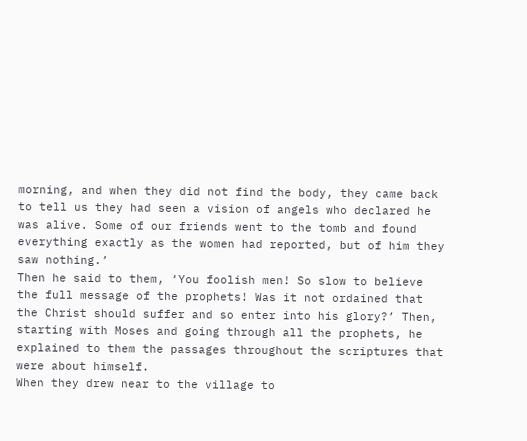morning, and when they did not find the body, they came back to tell us they had seen a vision of angels who declared he was alive. Some of our friends went to the tomb and found everything exactly as the women had reported, but of him they saw nothing.’
Then he said to them, ‘You foolish men! So slow to believe the full message of the prophets! Was it not ordained that the Christ should suffer and so enter into his glory?’ Then, starting with Moses and going through all the prophets, he explained to them the passages throughout the scriptures that were about himself.
When they drew near to the village to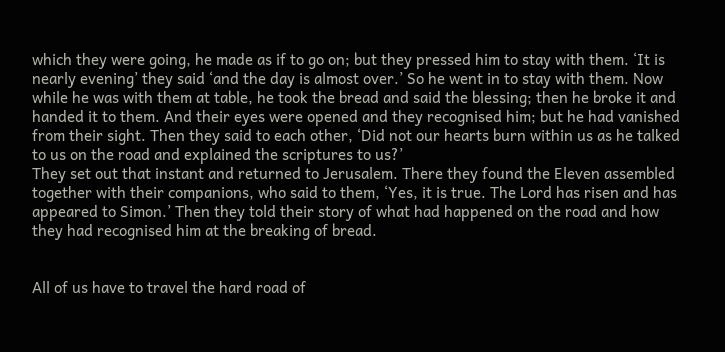which they were going, he made as if to go on; but they pressed him to stay with them. ‘It is nearly evening’ they said ‘and the day is almost over.’ So he went in to stay with them. Now while he was with them at table, he took the bread and said the blessing; then he broke it and handed it to them. And their eyes were opened and they recognised him; but he had vanished from their sight. Then they said to each other, ‘Did not our hearts burn within us as he talked to us on the road and explained the scriptures to us?’
They set out that instant and returned to Jerusalem. There they found the Eleven assembled together with their companions, who said to them, ‘Yes, it is true. The Lord has risen and has appeared to Simon.’ Then they told their story of what had happened on the road and how they had recognised him at the breaking of bread.


All of us have to travel the hard road of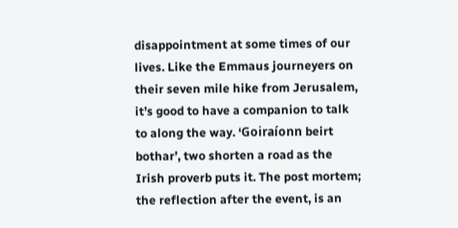disappointment at some times of our lives. Like the Emmaus journeyers on their seven mile hike from Jerusalem, it’s good to have a companion to talk to along the way. ‘Goiraíonn beirt bothar’, two shorten a road as the Irish proverb puts it. The post mortem; the reflection after the event, is an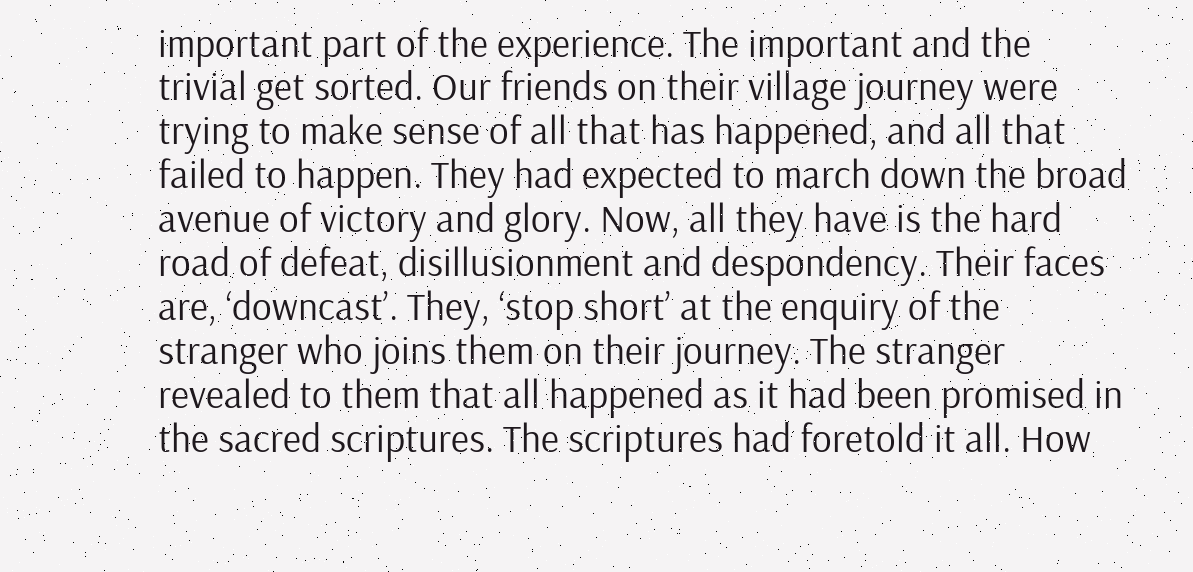important part of the experience. The important and the trivial get sorted. Our friends on their village journey were trying to make sense of all that has happened, and all that failed to happen. They had expected to march down the broad avenue of victory and glory. Now, all they have is the hard road of defeat, disillusionment and despondency. Their faces are, ‘downcast’. They, ‘stop short’ at the enquiry of the stranger who joins them on their journey. The stranger revealed to them that all happened as it had been promised in the sacred scriptures. The scriptures had foretold it all. How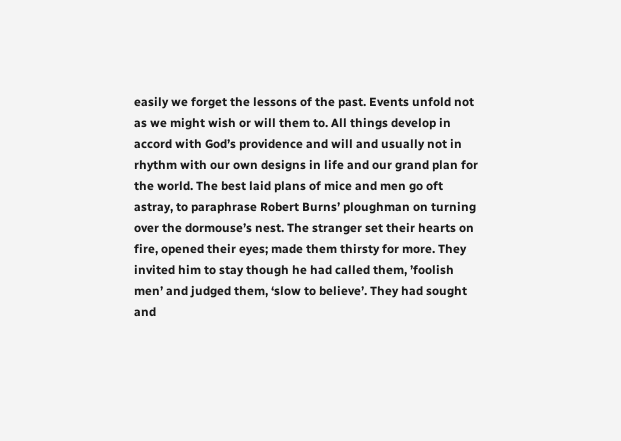easily we forget the lessons of the past. Events unfold not as we might wish or will them to. All things develop in accord with God’s providence and will and usually not in rhythm with our own designs in life and our grand plan for the world. The best laid plans of mice and men go oft astray, to paraphrase Robert Burns’ ploughman on turning over the dormouse’s nest. The stranger set their hearts on fire, opened their eyes; made them thirsty for more. They invited him to stay though he had called them, ’foolish men’ and judged them, ‘slow to believe’. They had sought and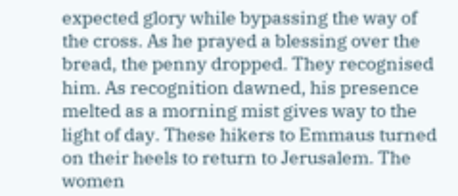expected glory while bypassing the way of the cross. As he prayed a blessing over the bread, the penny dropped. They recognised him. As recognition dawned, his presence melted as a morning mist gives way to the light of day. These hikers to Emmaus turned on their heels to return to Jerusalem. The women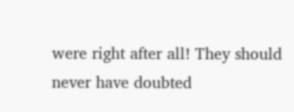were right after all! They should never have doubted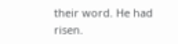their word. He had risen.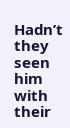Hadn’t they seen him with their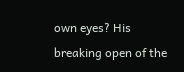own eyes? His breaking open of the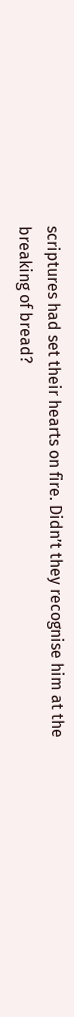scriptures had set their hearts on fire. Didn’t they recognise him at the breaking of bread?